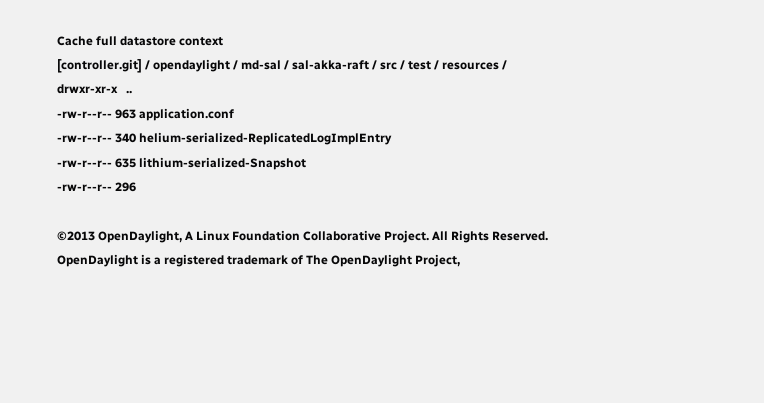Cache full datastore context
[controller.git] / opendaylight / md-sal / sal-akka-raft / src / test / resources /
drwxr-xr-x   ..
-rw-r--r-- 963 application.conf
-rw-r--r-- 340 helium-serialized-ReplicatedLogImplEntry
-rw-r--r-- 635 lithium-serialized-Snapshot
-rw-r--r-- 296

©2013 OpenDaylight, A Linux Foundation Collaborative Project. All Rights Reserved.
OpenDaylight is a registered trademark of The OpenDaylight Project,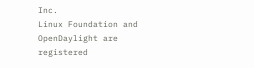Inc.
Linux Foundation and OpenDaylight are registered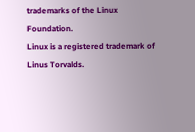trademarks of the Linux Foundation.
Linux is a registered trademark of Linus Torvalds.